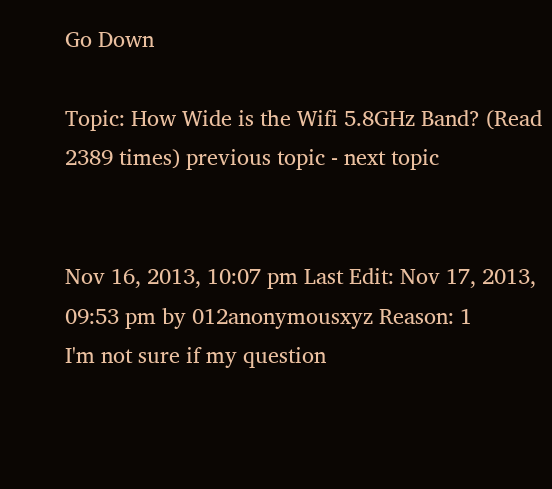Go Down

Topic: How Wide is the Wifi 5.8GHz Band? (Read 2389 times) previous topic - next topic


Nov 16, 2013, 10:07 pm Last Edit: Nov 17, 2013, 09:53 pm by 012anonymousxyz Reason: 1
I'm not sure if my question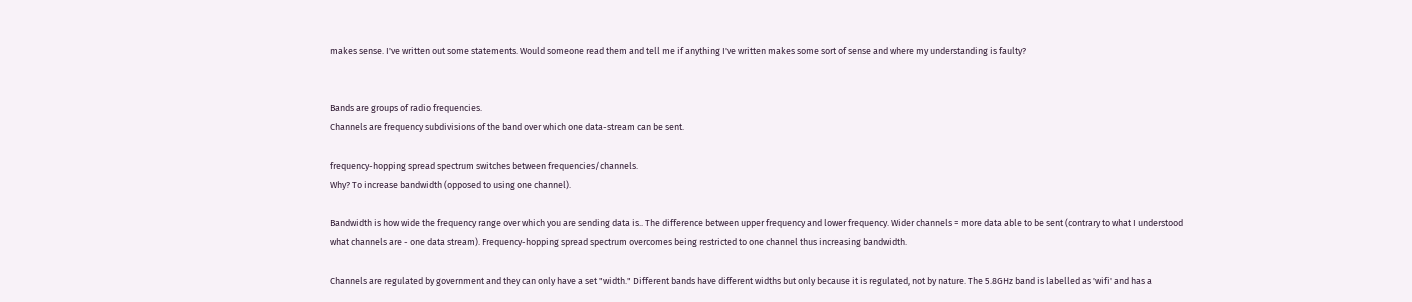makes sense. I've written out some statements. Would someone read them and tell me if anything I've written makes some sort of sense and where my understanding is faulty?


Bands are groups of radio frequencies.
Channels are frequency subdivisions of the band over which one data-stream can be sent.

frequency-hopping spread spectrum switches between frequencies/channels.
Why? To increase bandwidth (opposed to using one channel).

Bandwidth is how wide the frequency range over which you are sending data is.. The difference between upper frequency and lower frequency. Wider channels = more data able to be sent (contrary to what I understood what channels are - one data stream). Frequency-hopping spread spectrum overcomes being restricted to one channel thus increasing bandwidth.

Channels are regulated by government and they can only have a set "width." Different bands have different widths but only because it is regulated, not by nature. The 5.8GHz band is labelled as 'wifi' and has a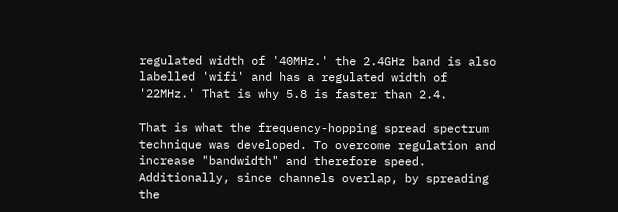regulated width of '40MHz.' the 2.4GHz band is also labelled 'wifi' and has a regulated width of '22MHz.' That is why 5.8 is faster than 2.4.

That is what the frequency-hopping spread spectrum technique was developed. To overcome regulation and increase "bandwidth" and therefore speed. Additionally, since channels overlap, by spreading the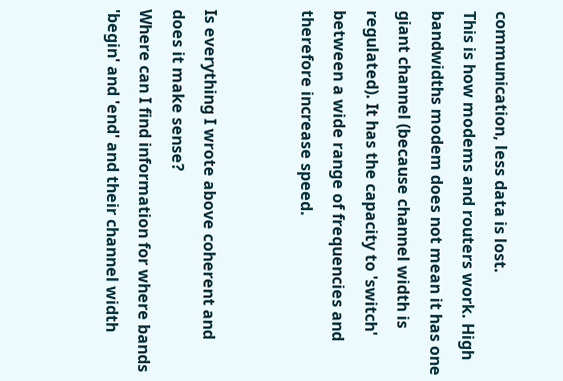communication, less data is lost.
This is how modems and routers work. High bandwidths modem does not mean it has one giant channel (because channel width is regulated). It has the capacity to 'switch' between a wide range of frequencies and therefore increase speed.


Is everything I wrote above coherent and does it make sense?
Where can I find information for where bands 'begin' and 'end' and their channel width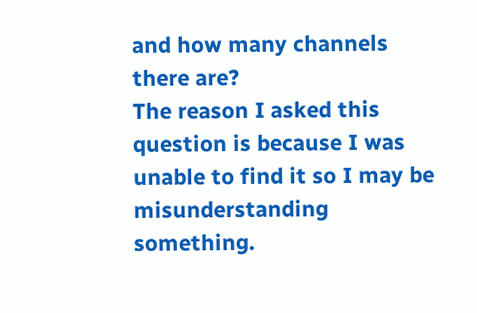and how many channels there are?
The reason I asked this question is because I was unable to find it so I may be misunderstanding something.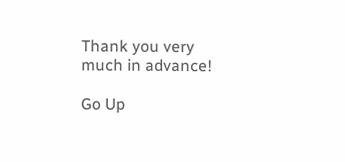Thank you very much in advance!

Go Up